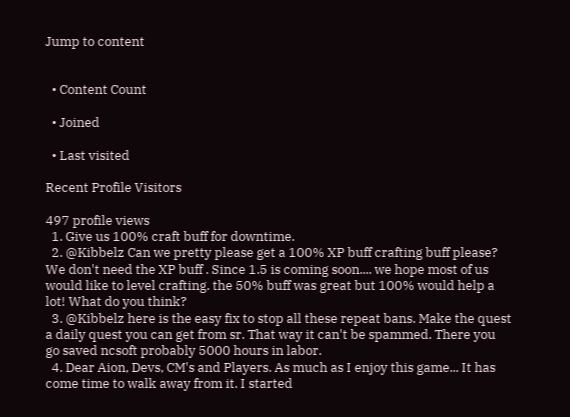Jump to content


  • Content Count

  • Joined

  • Last visited

Recent Profile Visitors

497 profile views
  1. Give us 100% craft buff for downtime.
  2. @Kibbelz Can we pretty please get a 100% XP buff crafting buff please? We don't need the XP buff . Since 1.5 is coming soon.... we hope most of us would like to level crafting. the 50% buff was great but 100% would help a lot! What do you think?
  3. @Kibbelz here is the easy fix to stop all these repeat bans. Make the quest a daily quest you can get from sr. That way it can't be spammed. There you go saved ncsoft probably 5000 hours in labor.
  4. Dear Aion, Devs, CM's and Players. As much as I enjoy this game... It has come time to walk away from it. I started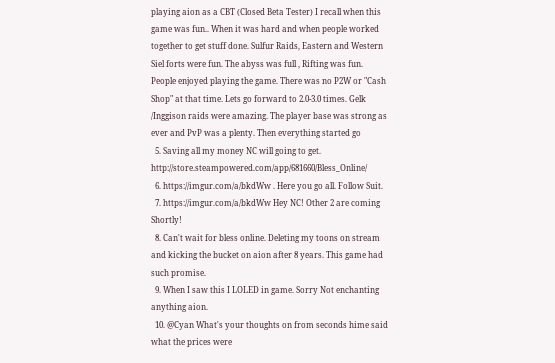playing aion as a CBT (Closed Beta Tester) I recall when this game was fun.. When it was hard and when people worked together to get stuff done. Sulfur Raids, Eastern and Western Siel forts were fun. The abyss was full , Rifting was fun. People enjoyed playing the game. There was no P2W or "Cash Shop" at that time. Lets go forward to 2.0-3.0 times. Gelk /Inggison raids were amazing. The player base was strong as ever and PvP was a plenty. Then everything started go
  5. Saving all my money NC will going to get. http://store.steampowered.com/app/681660/Bless_Online/
  6. https://imgur.com/a/bkdWw . Here you go all. Follow Suit.
  7. https://imgur.com/a/bkdWw Hey NC! Other 2 are coming Shortly!
  8. Can't wait for bless online. Deleting my toons on stream and kicking the bucket on aion after 8 years. This game had such promise.
  9. When I saw this I LOLED in game. Sorry Not enchanting anything aion.
  10. @Cyan What's your thoughts on from seconds hime said what the prices were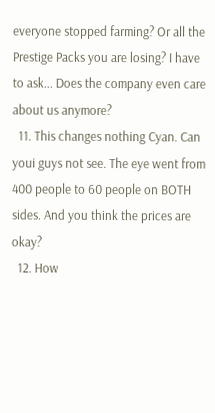everyone stopped farming? Or all the Prestige Packs you are losing? I have to ask... Does the company even care about us anymore?
  11. This changes nothing Cyan. Can youi guys not see. The eye went from 400 people to 60 people on BOTH sides. And you think the prices are okay?
  12. How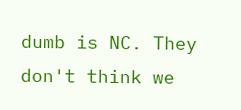dumb is NC. They don't think we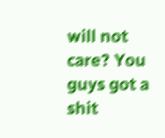will not care? You guys got a shit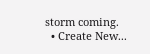storm coming.
  • Create New...